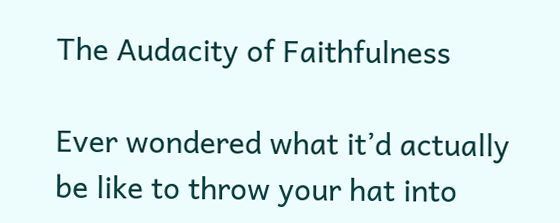The Audacity of Faithfulness

Ever wondered what it’d actually be like to throw your hat into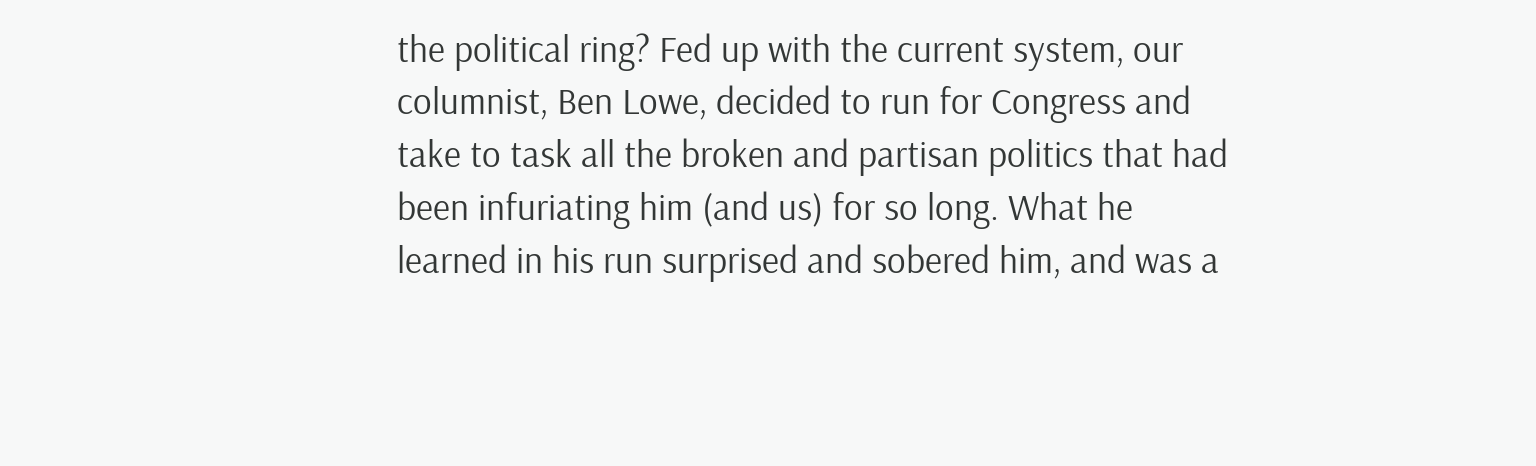the political ring? Fed up with the current system, our columnist, Ben Lowe, decided to run for Congress and take to task all the broken and partisan politics that had been infuriating him (and us) for so long. What he learned in his run surprised and sobered him, and was a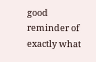good reminder of exactly what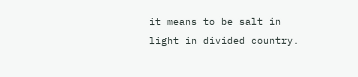it means to be salt in light in divided country.